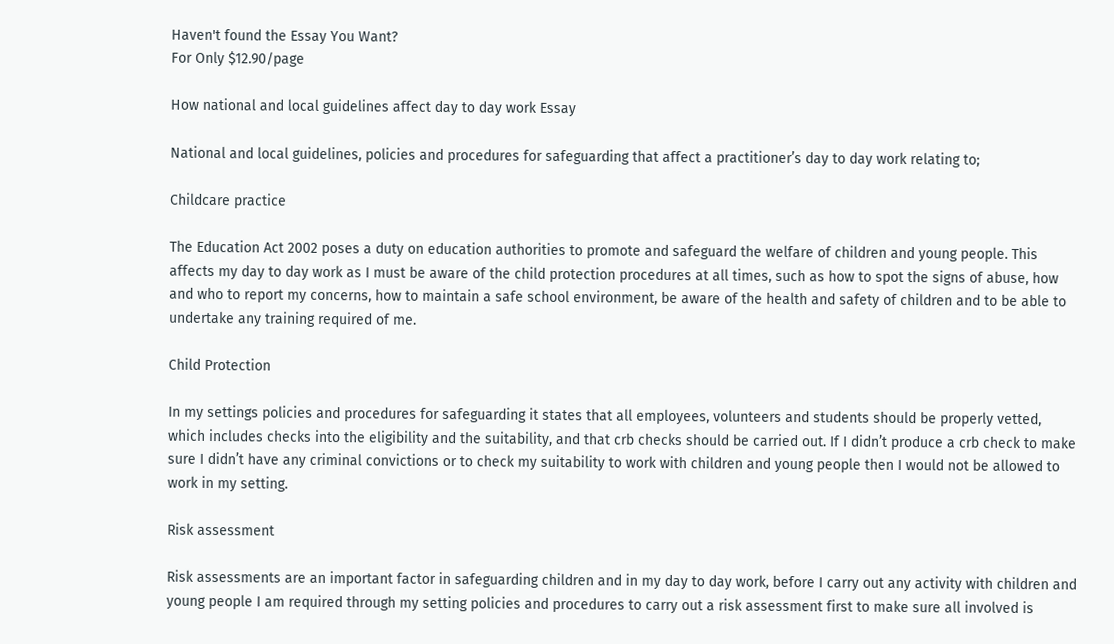Haven't found the Essay You Want?
For Only $12.90/page

How national and local guidelines affect day to day work Essay

National and local guidelines, policies and procedures for safeguarding that affect a practitioner’s day to day work relating to;

Childcare practice

The Education Act 2002 poses a duty on education authorities to promote and safeguard the welfare of children and young people. This affects my day to day work as I must be aware of the child protection procedures at all times, such as how to spot the signs of abuse, how and who to report my concerns, how to maintain a safe school environment, be aware of the health and safety of children and to be able to undertake any training required of me.

Child Protection

In my settings policies and procedures for safeguarding it states that all employees, volunteers and students should be properly vetted, which includes checks into the eligibility and the suitability, and that crb checks should be carried out. If I didn’t produce a crb check to make sure I didn’t have any criminal convictions or to check my suitability to work with children and young people then I would not be allowed to work in my setting.

Risk assessment

Risk assessments are an important factor in safeguarding children and in my day to day work, before I carry out any activity with children and young people I am required through my setting policies and procedures to carry out a risk assessment first to make sure all involved is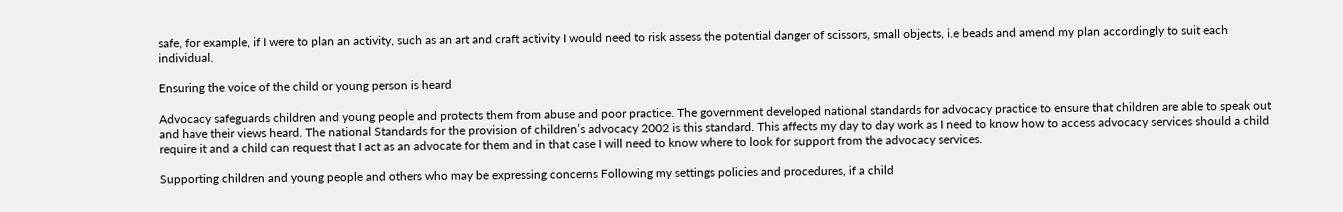safe, for example, if I were to plan an activity, such as an art and craft activity I would need to risk assess the potential danger of scissors, small objects, i.e beads and amend my plan accordingly to suit each individual.

Ensuring the voice of the child or young person is heard

Advocacy safeguards children and young people and protects them from abuse and poor practice. The government developed national standards for advocacy practice to ensure that children are able to speak out and have their views heard. The national Standards for the provision of children’s advocacy 2002 is this standard. This affects my day to day work as I need to know how to access advocacy services should a child require it and a child can request that I act as an advocate for them and in that case I will need to know where to look for support from the advocacy services.

Supporting children and young people and others who may be expressing concerns Following my settings policies and procedures, if a child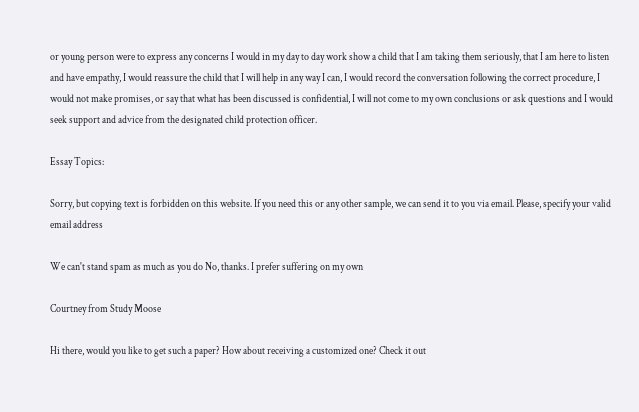or young person were to express any concerns I would in my day to day work show a child that I am taking them seriously, that I am here to listen and have empathy, I would reassure the child that I will help in any way I can, I would record the conversation following the correct procedure, I would not make promises, or say that what has been discussed is confidential, I will not come to my own conclusions or ask questions and I would seek support and advice from the designated child protection officer.

Essay Topics:

Sorry, but copying text is forbidden on this website. If you need this or any other sample, we can send it to you via email. Please, specify your valid email address

We can't stand spam as much as you do No, thanks. I prefer suffering on my own

Courtney from Study Moose

Hi there, would you like to get such a paper? How about receiving a customized one? Check it out